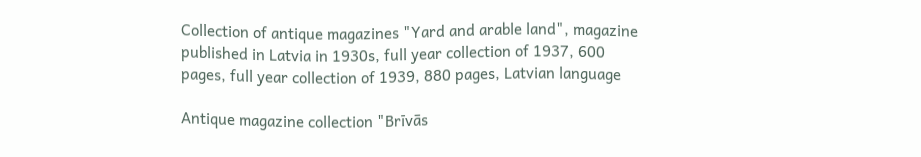Collection of antique magazines "Yard and arable land", magazine published in Latvia in 1930s, full year collection of 1937, 600 pages, full year collection of 1939, 880 pages, Latvian language

Antique magazine collection "Brīvās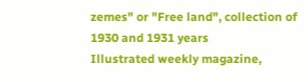zemes" or "Free land", collection of 1930 and 1931 years
Illustrated weekly magazine,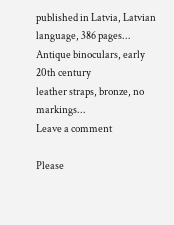published in Latvia, Latvian language, 386 pages...
Antique binoculars, early 20th century
leather straps, bronze, no markings...
Leave a comment

Please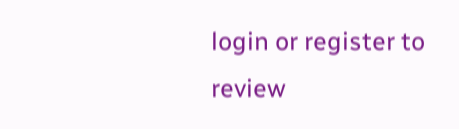login or register to review